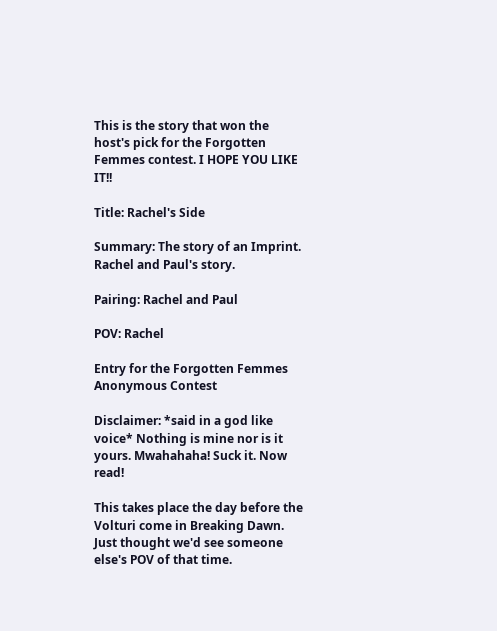This is the story that won the host's pick for the Forgotten Femmes contest. I HOPE YOU LIKE IT!!

Title: Rachel's Side

Summary: The story of an Imprint. Rachel and Paul's story.

Pairing: Rachel and Paul

POV: Rachel

Entry for the Forgotten Femmes Anonymous Contest

Disclaimer: *said in a god like voice* Nothing is mine nor is it yours. Mwahahaha! Suck it. Now read!

This takes place the day before the Volturi come in Breaking Dawn. Just thought we'd see someone else's POV of that time.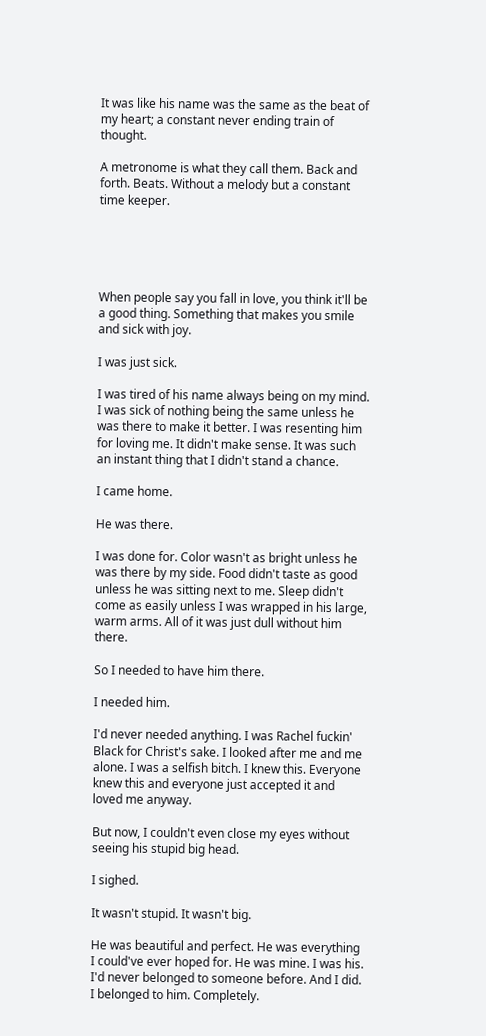It was like his name was the same as the beat of my heart; a constant never ending train of thought.

A metronome is what they call them. Back and forth. Beats. Without a melody but a constant time keeper.





When people say you fall in love, you think it'll be a good thing. Something that makes you smile and sick with joy.

I was just sick.

I was tired of his name always being on my mind. I was sick of nothing being the same unless he was there to make it better. I was resenting him for loving me. It didn't make sense. It was such an instant thing that I didn't stand a chance.

I came home.

He was there.

I was done for. Color wasn't as bright unless he was there by my side. Food didn't taste as good unless he was sitting next to me. Sleep didn't come as easily unless I was wrapped in his large, warm arms. All of it was just dull without him there.

So I needed to have him there.

I needed him.

I'd never needed anything. I was Rachel fuckin' Black for Christ's sake. I looked after me and me alone. I was a selfish bitch. I knew this. Everyone knew this and everyone just accepted it and loved me anyway.

But now, I couldn't even close my eyes without seeing his stupid big head.

I sighed.

It wasn't stupid. It wasn't big.

He was beautiful and perfect. He was everything I could've ever hoped for. He was mine. I was his. I'd never belonged to someone before. And I did. I belonged to him. Completely.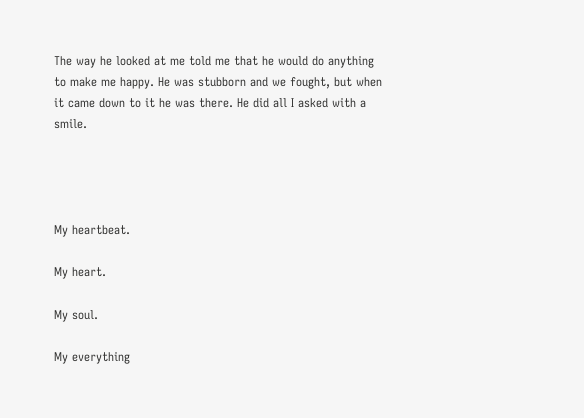The way he looked at me told me that he would do anything to make me happy. He was stubborn and we fought, but when it came down to it he was there. He did all I asked with a smile.




My heartbeat.

My heart.

My soul.

My everything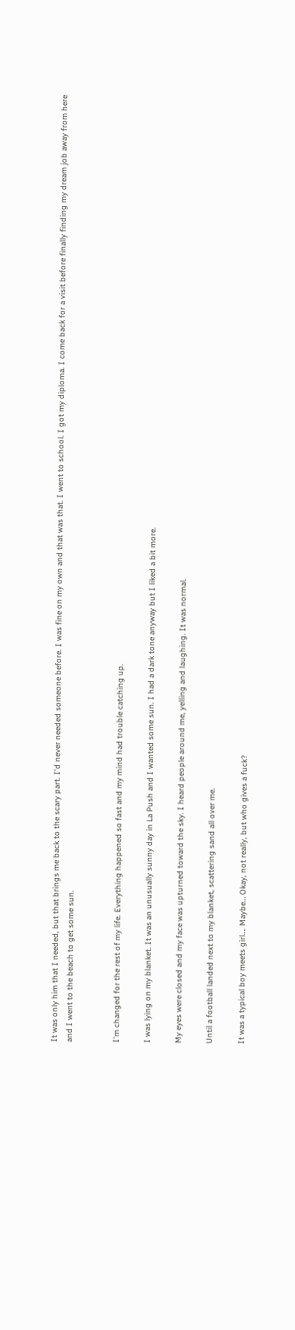It was only him that I needed, but that brings me back to the scary part. I'd never needed someone before. I was fine on my own and that was that. I went to school. I got my diploma. I come back for a visit before finally finding my dream job away from here and I went to the beach to get some sun.


I'm changed for the rest of my life. Everything happened so fast and my mind had trouble catching up.

I was lying on my blanket. It was an unusually sunny day in La Push and I wanted some sun. I had a dark tone anyway but I liked a bit more.

My eyes were closed and my face was upturned toward the sky. I heard people around me, yelling and laughing. It was normal.

Until a football landed next to my blanket, scattering sand all over me.

It was a typical boy meets girl…. Maybe… Okay, not really, but who gives a fuck?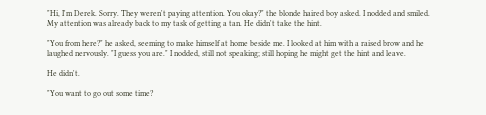"Hi, I'm Derek. Sorry. They weren't paying attention. You okay?" the blonde haired boy asked. I nodded and smiled. My attention was already back to my task of getting a tan. He didn't take the hint.

"You from here?" he asked, seeming to make himself at home beside me. I looked at him with a raised brow and he laughed nervously. "I guess you are." I nodded, still not speaking; still hoping he might get the hint and leave.

He didn't.

"You want to go out some time?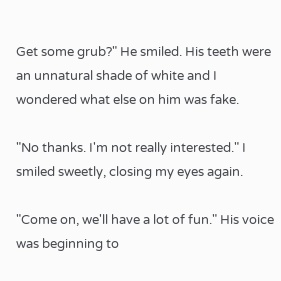Get some grub?" He smiled. His teeth were an unnatural shade of white and I wondered what else on him was fake.

"No thanks. I'm not really interested." I smiled sweetly, closing my eyes again.

"Come on, we'll have a lot of fun." His voice was beginning to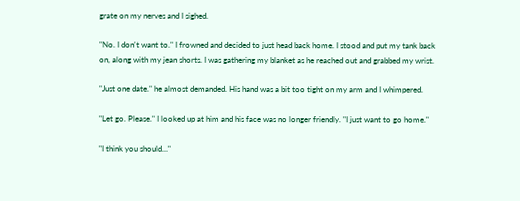grate on my nerves and I sighed.

"No. I don't want to." I frowned and decided to just head back home. I stood and put my tank back on, along with my jean shorts. I was gathering my blanket as he reached out and grabbed my wrist.

"Just one date." he almost demanded. His hand was a bit too tight on my arm and I whimpered.

"Let go. Please." I looked up at him and his face was no longer friendly. "I just want to go home."

"I think you should…"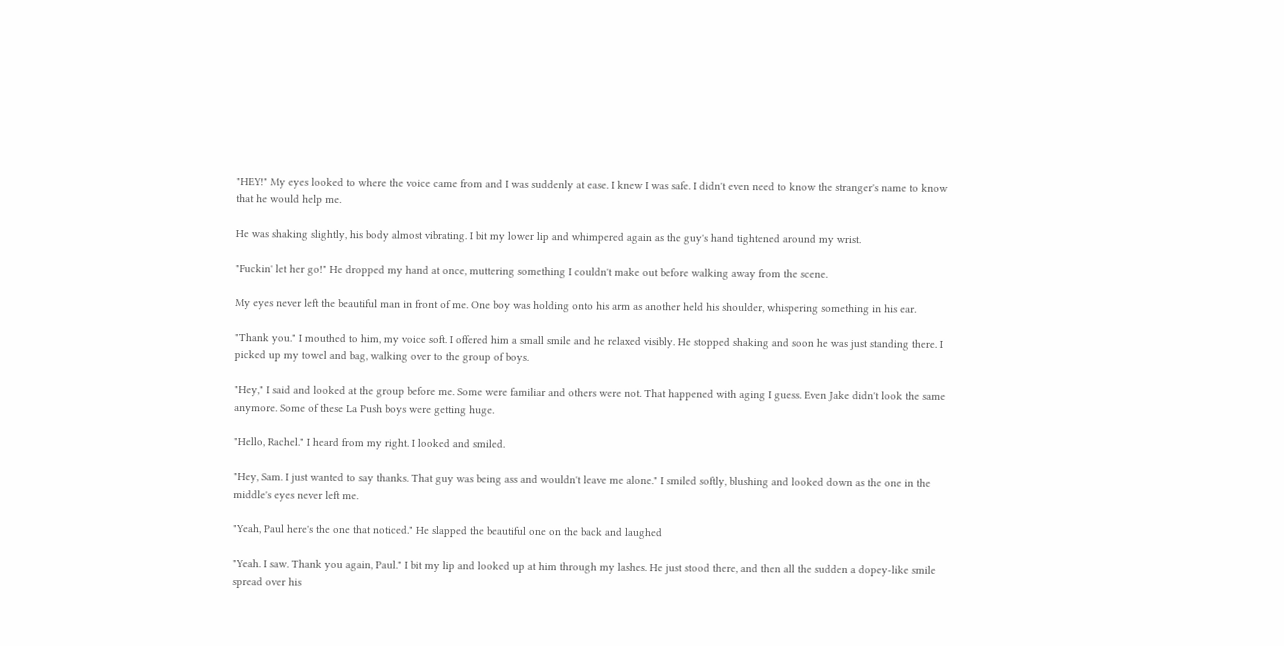"HEY!" My eyes looked to where the voice came from and I was suddenly at ease. I knew I was safe. I didn't even need to know the stranger's name to know that he would help me.

He was shaking slightly, his body almost vibrating. I bit my lower lip and whimpered again as the guy's hand tightened around my wrist.

"Fuckin' let her go!" He dropped my hand at once, muttering something I couldn't make out before walking away from the scene.

My eyes never left the beautiful man in front of me. One boy was holding onto his arm as another held his shoulder, whispering something in his ear.

"Thank you." I mouthed to him, my voice soft. I offered him a small smile and he relaxed visibly. He stopped shaking and soon he was just standing there. I picked up my towel and bag, walking over to the group of boys.

"Hey," I said and looked at the group before me. Some were familiar and others were not. That happened with aging I guess. Even Jake didn't look the same anymore. Some of these La Push boys were getting huge.

"Hello, Rachel." I heard from my right. I looked and smiled.

"Hey, Sam. I just wanted to say thanks. That guy was being ass and wouldn't leave me alone." I smiled softly, blushing and looked down as the one in the middle's eyes never left me.

"Yeah, Paul here's the one that noticed." He slapped the beautiful one on the back and laughed

"Yeah. I saw. Thank you again, Paul." I bit my lip and looked up at him through my lashes. He just stood there, and then all the sudden a dopey-like smile spread over his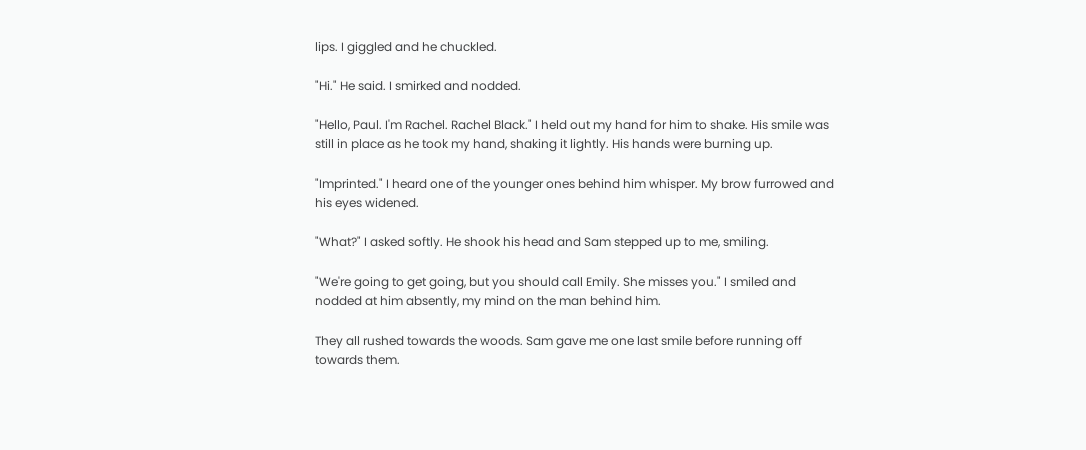lips. I giggled and he chuckled.

"Hi." He said. I smirked and nodded.

"Hello, Paul. I'm Rachel. Rachel Black." I held out my hand for him to shake. His smile was still in place as he took my hand, shaking it lightly. His hands were burning up.

"Imprinted." I heard one of the younger ones behind him whisper. My brow furrowed and his eyes widened.

"What?" I asked softly. He shook his head and Sam stepped up to me, smiling.

"We're going to get going, but you should call Emily. She misses you." I smiled and nodded at him absently, my mind on the man behind him.

They all rushed towards the woods. Sam gave me one last smile before running off towards them.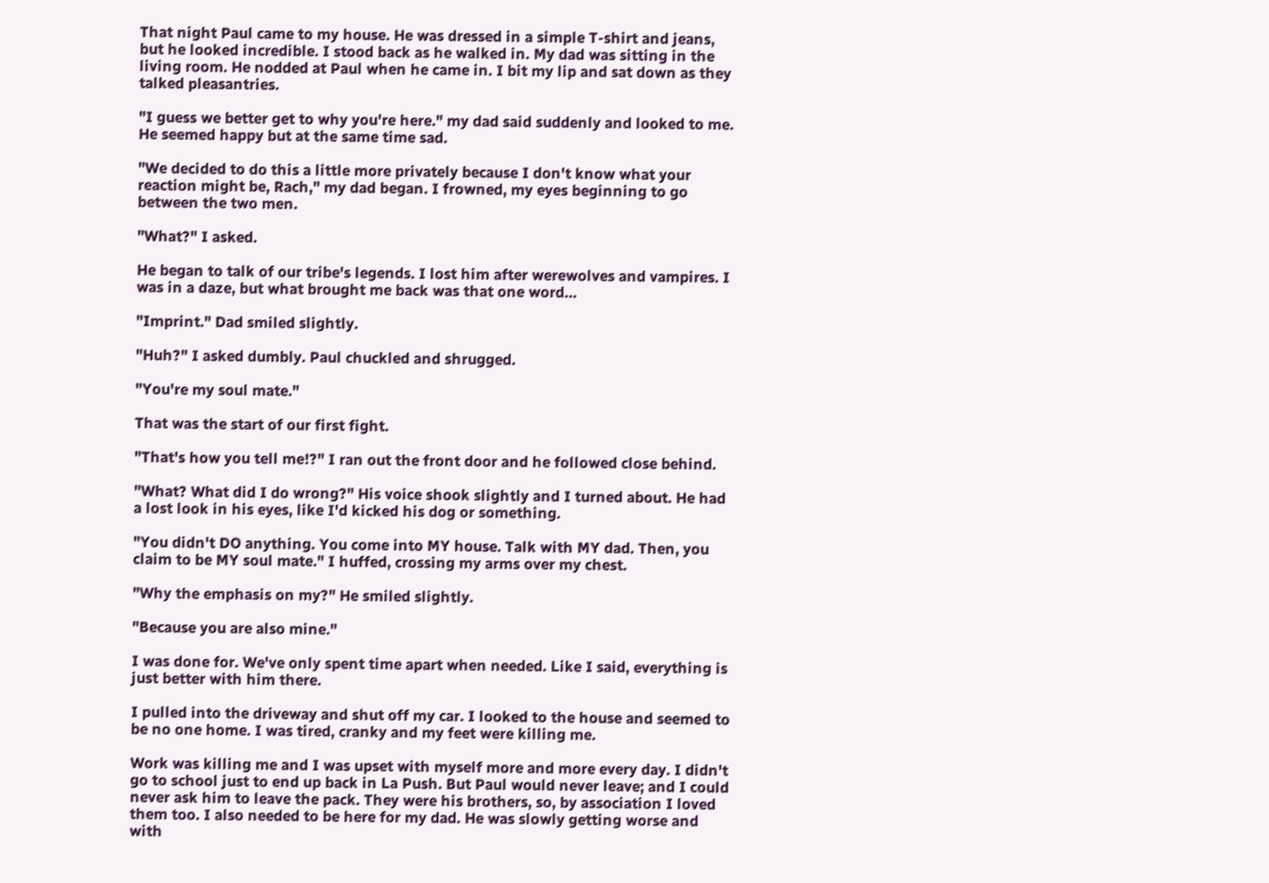That night Paul came to my house. He was dressed in a simple T-shirt and jeans, but he looked incredible. I stood back as he walked in. My dad was sitting in the living room. He nodded at Paul when he came in. I bit my lip and sat down as they talked pleasantries.

"I guess we better get to why you're here." my dad said suddenly and looked to me. He seemed happy but at the same time sad.

"We decided to do this a little more privately because I don't know what your reaction might be, Rach," my dad began. I frowned, my eyes beginning to go between the two men.

"What?" I asked.

He began to talk of our tribe's legends. I lost him after werewolves and vampires. I was in a daze, but what brought me back was that one word…

"Imprint." Dad smiled slightly.

"Huh?" I asked dumbly. Paul chuckled and shrugged.

"You're my soul mate."

That was the start of our first fight.

"That's how you tell me!?" I ran out the front door and he followed close behind.

"What? What did I do wrong?" His voice shook slightly and I turned about. He had a lost look in his eyes, like I'd kicked his dog or something.

"You didn't DO anything. You come into MY house. Talk with MY dad. Then, you claim to be MY soul mate." I huffed, crossing my arms over my chest.

"Why the emphasis on my?" He smiled slightly.

"Because you are also mine."

I was done for. We've only spent time apart when needed. Like I said, everything is just better with him there.

I pulled into the driveway and shut off my car. I looked to the house and seemed to be no one home. I was tired, cranky and my feet were killing me.

Work was killing me and I was upset with myself more and more every day. I didn't go to school just to end up back in La Push. But Paul would never leave; and I could never ask him to leave the pack. They were his brothers, so, by association I loved them too. I also needed to be here for my dad. He was slowly getting worse and with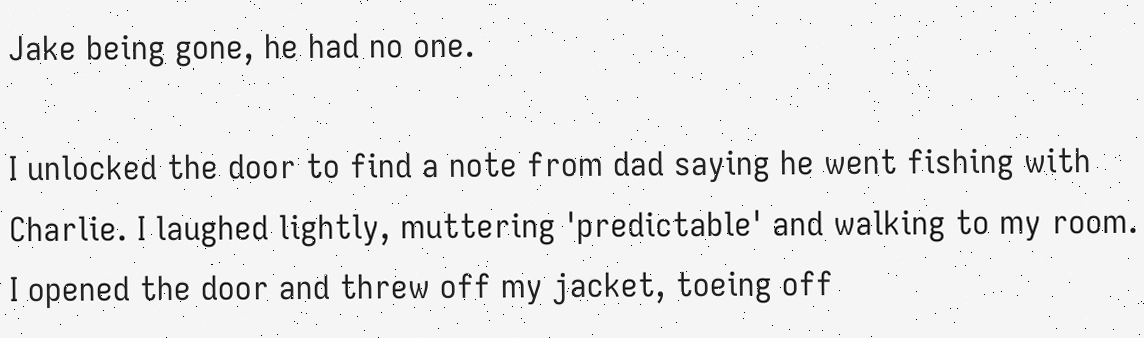Jake being gone, he had no one.

I unlocked the door to find a note from dad saying he went fishing with Charlie. I laughed lightly, muttering 'predictable' and walking to my room. I opened the door and threw off my jacket, toeing off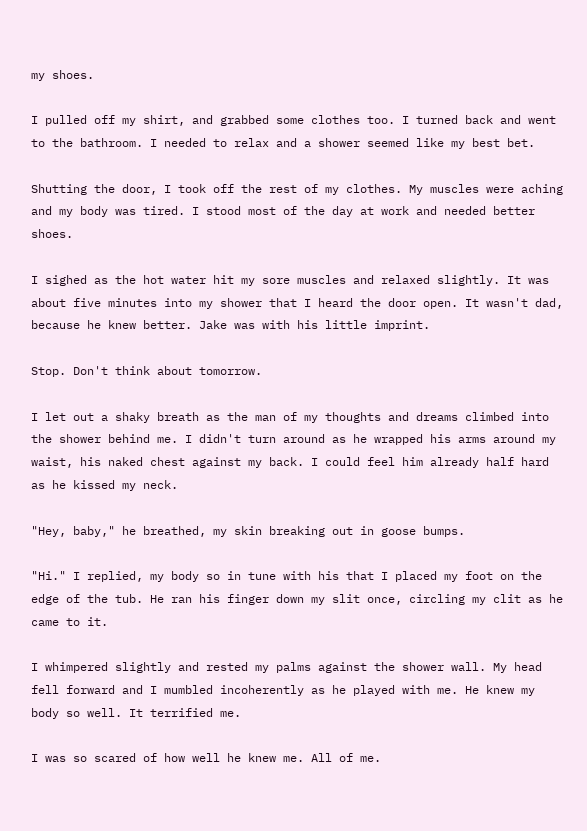my shoes.

I pulled off my shirt, and grabbed some clothes too. I turned back and went to the bathroom. I needed to relax and a shower seemed like my best bet.

Shutting the door, I took off the rest of my clothes. My muscles were aching and my body was tired. I stood most of the day at work and needed better shoes.

I sighed as the hot water hit my sore muscles and relaxed slightly. It was about five minutes into my shower that I heard the door open. It wasn't dad, because he knew better. Jake was with his little imprint.

Stop. Don't think about tomorrow.

I let out a shaky breath as the man of my thoughts and dreams climbed into the shower behind me. I didn't turn around as he wrapped his arms around my waist, his naked chest against my back. I could feel him already half hard as he kissed my neck.

"Hey, baby," he breathed, my skin breaking out in goose bumps.

"Hi." I replied, my body so in tune with his that I placed my foot on the edge of the tub. He ran his finger down my slit once, circling my clit as he came to it.

I whimpered slightly and rested my palms against the shower wall. My head fell forward and I mumbled incoherently as he played with me. He knew my body so well. It terrified me.

I was so scared of how well he knew me. All of me.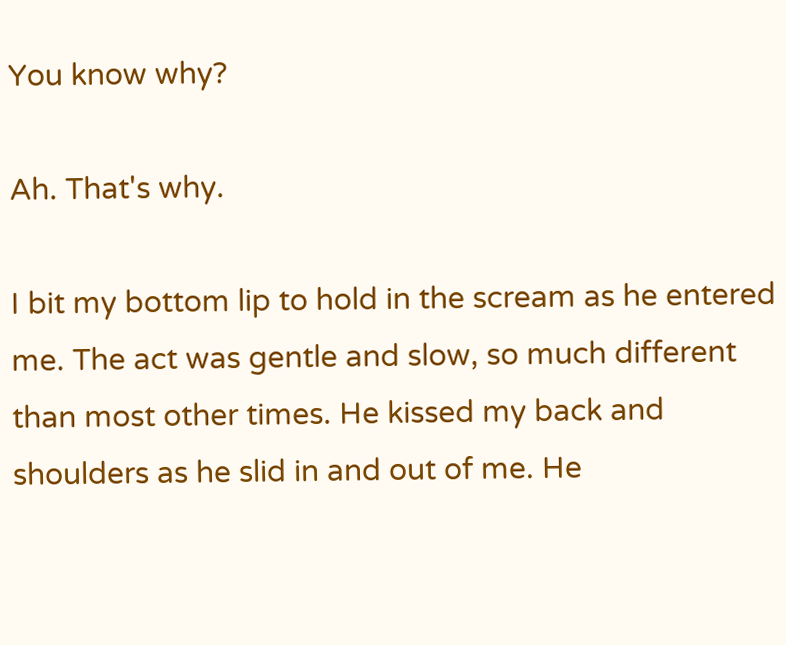You know why?

Ah. That's why.

I bit my bottom lip to hold in the scream as he entered me. The act was gentle and slow, so much different than most other times. He kissed my back and shoulders as he slid in and out of me. He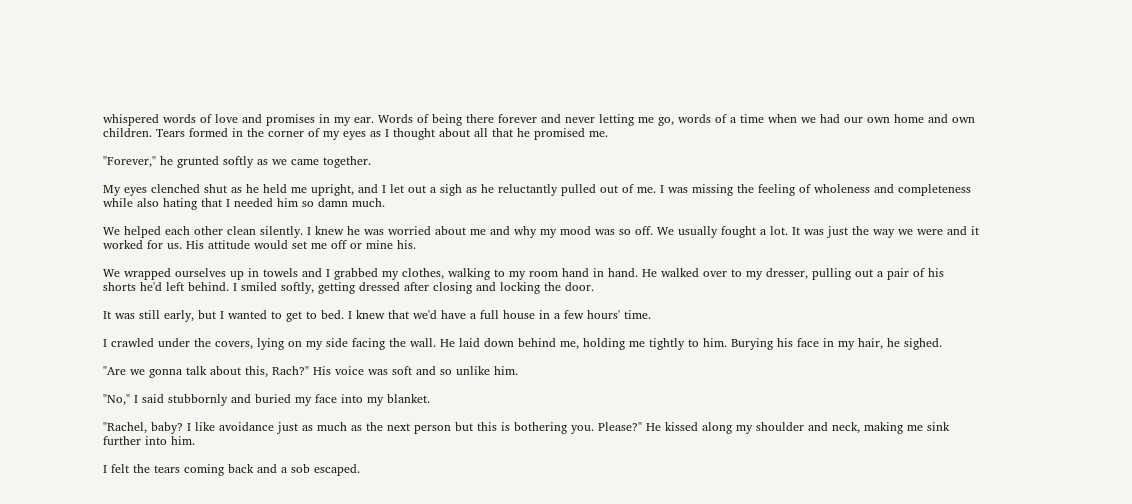whispered words of love and promises in my ear. Words of being there forever and never letting me go, words of a time when we had our own home and own children. Tears formed in the corner of my eyes as I thought about all that he promised me.

"Forever," he grunted softly as we came together.

My eyes clenched shut as he held me upright, and I let out a sigh as he reluctantly pulled out of me. I was missing the feeling of wholeness and completeness while also hating that I needed him so damn much.

We helped each other clean silently. I knew he was worried about me and why my mood was so off. We usually fought a lot. It was just the way we were and it worked for us. His attitude would set me off or mine his.

We wrapped ourselves up in towels and I grabbed my clothes, walking to my room hand in hand. He walked over to my dresser, pulling out a pair of his shorts he'd left behind. I smiled softly, getting dressed after closing and locking the door.

It was still early, but I wanted to get to bed. I knew that we'd have a full house in a few hours' time.

I crawled under the covers, lying on my side facing the wall. He laid down behind me, holding me tightly to him. Burying his face in my hair, he sighed.

"Are we gonna talk about this, Rach?" His voice was soft and so unlike him.

"No," I said stubbornly and buried my face into my blanket.

"Rachel, baby? I like avoidance just as much as the next person but this is bothering you. Please?" He kissed along my shoulder and neck, making me sink further into him.

I felt the tears coming back and a sob escaped.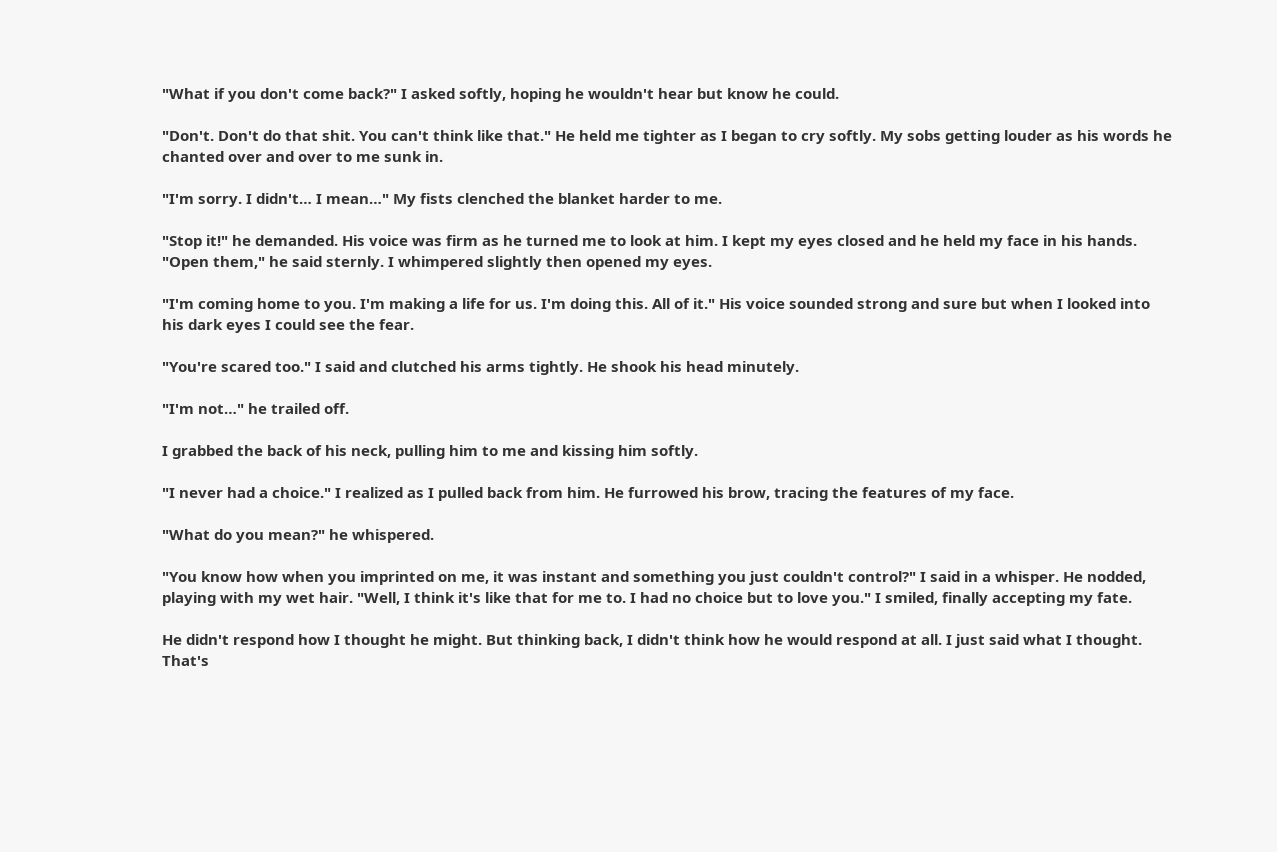"What if you don't come back?" I asked softly, hoping he wouldn't hear but know he could.

"Don't. Don't do that shit. You can't think like that." He held me tighter as I began to cry softly. My sobs getting louder as his words he chanted over and over to me sunk in.

"I'm sorry. I didn't… I mean…" My fists clenched the blanket harder to me.

"Stop it!" he demanded. His voice was firm as he turned me to look at him. I kept my eyes closed and he held my face in his hands. "Open them," he said sternly. I whimpered slightly then opened my eyes.

"I'm coming home to you. I'm making a life for us. I'm doing this. All of it." His voice sounded strong and sure but when I looked into his dark eyes I could see the fear.

"You're scared too." I said and clutched his arms tightly. He shook his head minutely.

"I'm not…" he trailed off.

I grabbed the back of his neck, pulling him to me and kissing him softly.

"I never had a choice." I realized as I pulled back from him. He furrowed his brow, tracing the features of my face.

"What do you mean?" he whispered.

"You know how when you imprinted on me, it was instant and something you just couldn't control?" I said in a whisper. He nodded, playing with my wet hair. "Well, I think it's like that for me to. I had no choice but to love you." I smiled, finally accepting my fate.

He didn't respond how I thought he might. But thinking back, I didn't think how he would respond at all. I just said what I thought. That's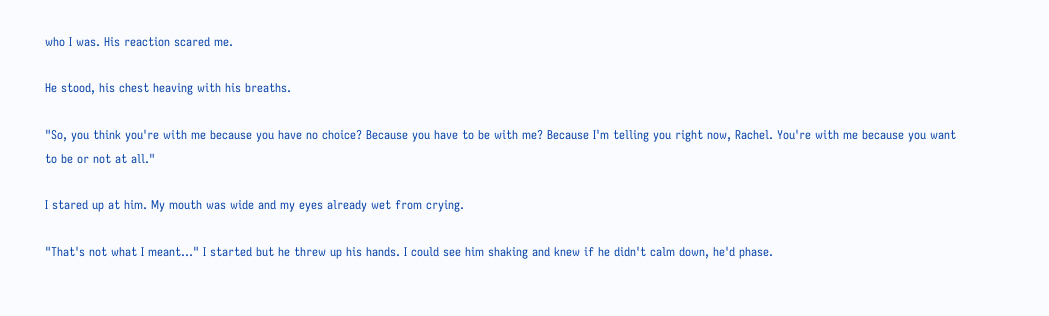who I was. His reaction scared me.

He stood, his chest heaving with his breaths.

"So, you think you're with me because you have no choice? Because you have to be with me? Because I'm telling you right now, Rachel. You're with me because you want to be or not at all."

I stared up at him. My mouth was wide and my eyes already wet from crying.

"That's not what I meant…" I started but he threw up his hands. I could see him shaking and knew if he didn't calm down, he'd phase.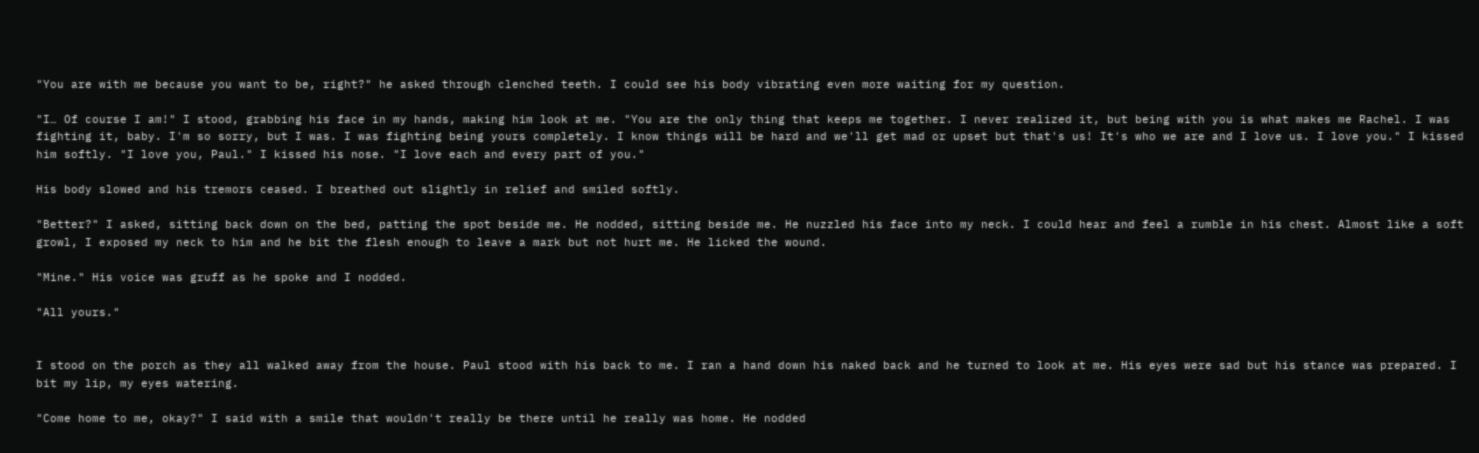"You are with me because you want to be, right?" he asked through clenched teeth. I could see his body vibrating even more waiting for my question.

"I… Of course I am!" I stood, grabbing his face in my hands, making him look at me. "You are the only thing that keeps me together. I never realized it, but being with you is what makes me Rachel. I was fighting it, baby. I'm so sorry, but I was. I was fighting being yours completely. I know things will be hard and we'll get mad or upset but that's us! It's who we are and I love us. I love you." I kissed him softly. "I love you, Paul." I kissed his nose. "I love each and every part of you."

His body slowed and his tremors ceased. I breathed out slightly in relief and smiled softly.

"Better?" I asked, sitting back down on the bed, patting the spot beside me. He nodded, sitting beside me. He nuzzled his face into my neck. I could hear and feel a rumble in his chest. Almost like a soft growl, I exposed my neck to him and he bit the flesh enough to leave a mark but not hurt me. He licked the wound.

"Mine." His voice was gruff as he spoke and I nodded.

"All yours."


I stood on the porch as they all walked away from the house. Paul stood with his back to me. I ran a hand down his naked back and he turned to look at me. His eyes were sad but his stance was prepared. I bit my lip, my eyes watering.

"Come home to me, okay?" I said with a smile that wouldn't really be there until he really was home. He nodded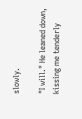slowly.

"I will." He leaned down, kissing me tenderly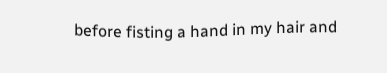before fisting a hand in my hair and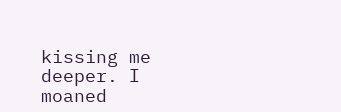kissing me deeper. I moaned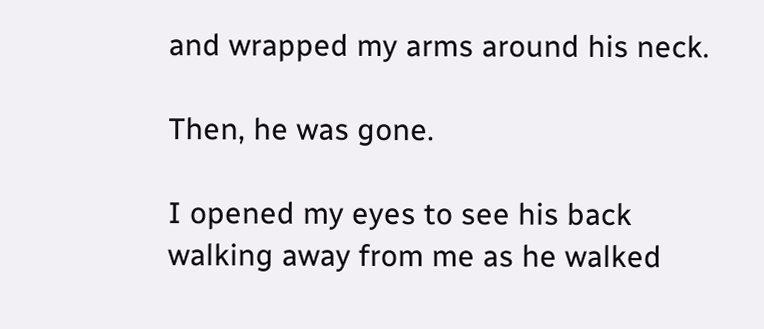and wrapped my arms around his neck.

Then, he was gone.

I opened my eyes to see his back walking away from me as he walked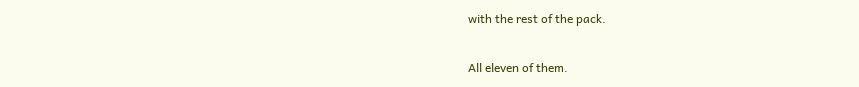with the rest of the pack.

All eleven of them.